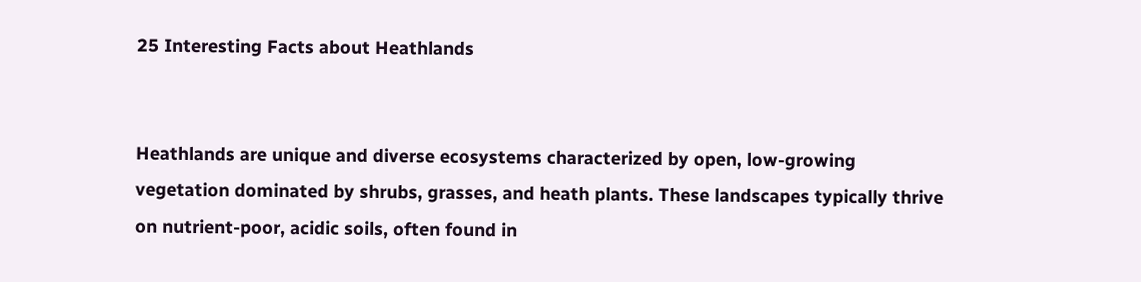25 Interesting Facts about Heathlands


Heathlands are unique and diverse ecosystems characterized by open, low-growing vegetation dominated by shrubs, grasses, and heath plants. These landscapes typically thrive on nutrient-poor, acidic soils, often found in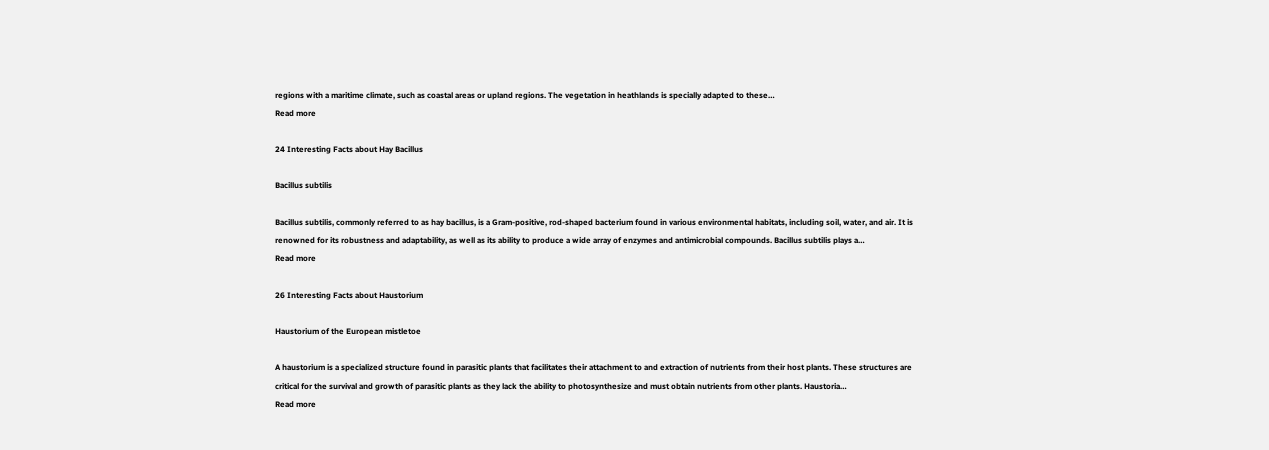regions with a maritime climate, such as coastal areas or upland regions. The vegetation in heathlands is specially adapted to these…
Read more

24 Interesting Facts about Hay Bacillus

Bacillus subtilis

Bacillus subtilis, commonly referred to as hay bacillus, is a Gram-positive, rod-shaped bacterium found in various environmental habitats, including soil, water, and air. It is renowned for its robustness and adaptability, as well as its ability to produce a wide array of enzymes and antimicrobial compounds. Bacillus subtilis plays a…
Read more

26 Interesting Facts about Haustorium

Haustorium of the European mistletoe

A haustorium is a specialized structure found in parasitic plants that facilitates their attachment to and extraction of nutrients from their host plants. These structures are critical for the survival and growth of parasitic plants as they lack the ability to photosynthesize and must obtain nutrients from other plants. Haustoria…
Read more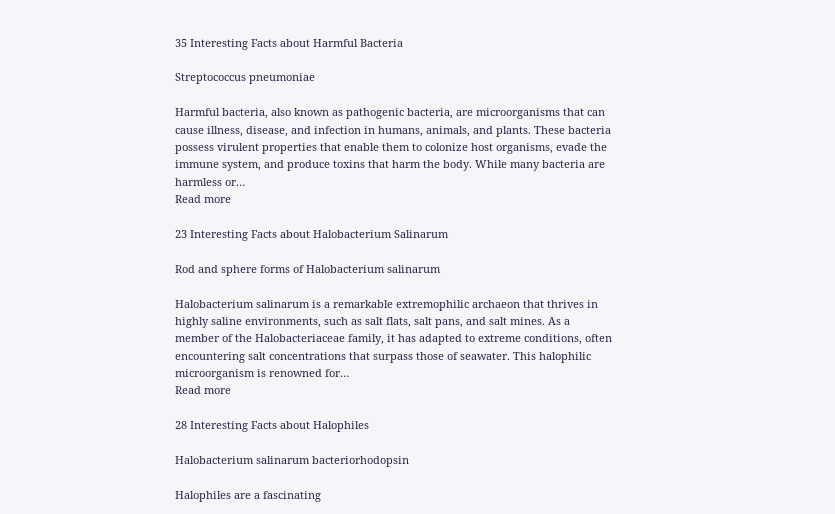35 Interesting Facts about Harmful Bacteria

Streptococcus pneumoniae

Harmful bacteria, also known as pathogenic bacteria, are microorganisms that can cause illness, disease, and infection in humans, animals, and plants. These bacteria possess virulent properties that enable them to colonize host organisms, evade the immune system, and produce toxins that harm the body. While many bacteria are harmless or…
Read more

23 Interesting Facts about Halobacterium Salinarum

Rod and sphere forms of Halobacterium salinarum

Halobacterium salinarum is a remarkable extremophilic archaeon that thrives in highly saline environments, such as salt flats, salt pans, and salt mines. As a member of the Halobacteriaceae family, it has adapted to extreme conditions, often encountering salt concentrations that surpass those of seawater. This halophilic microorganism is renowned for…
Read more

28 Interesting Facts about Halophiles

Halobacterium salinarum bacteriorhodopsin

Halophiles are a fascinating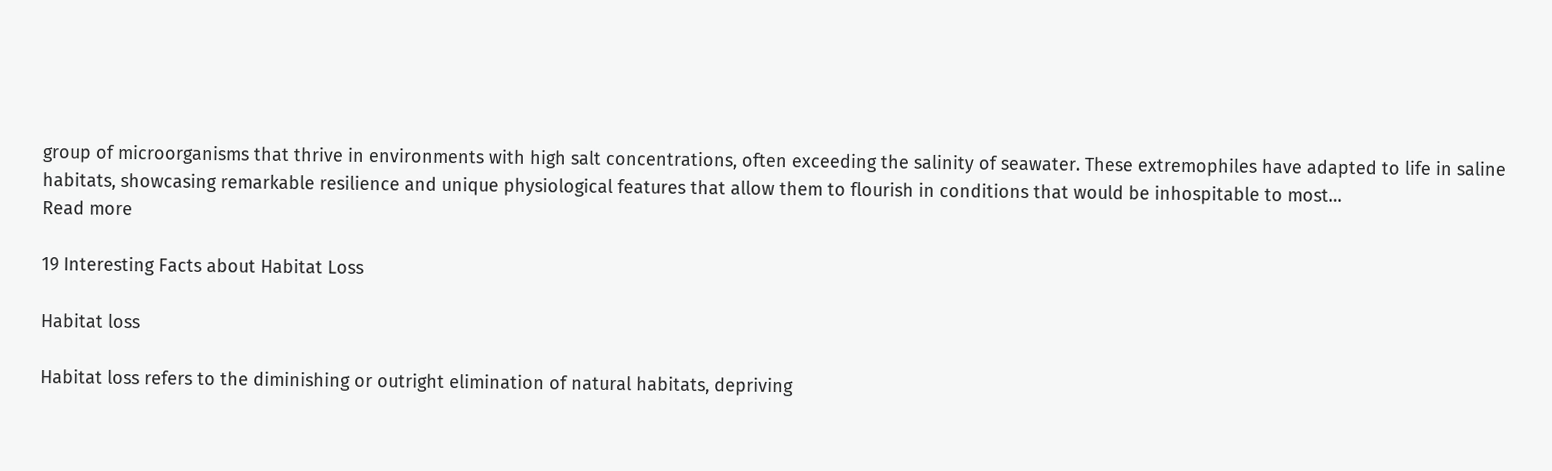group of microorganisms that thrive in environments with high salt concentrations, often exceeding the salinity of seawater. These extremophiles have adapted to life in saline habitats, showcasing remarkable resilience and unique physiological features that allow them to flourish in conditions that would be inhospitable to most…
Read more

19 Interesting Facts about Habitat Loss

Habitat loss

Habitat loss refers to the diminishing or outright elimination of natural habitats, depriving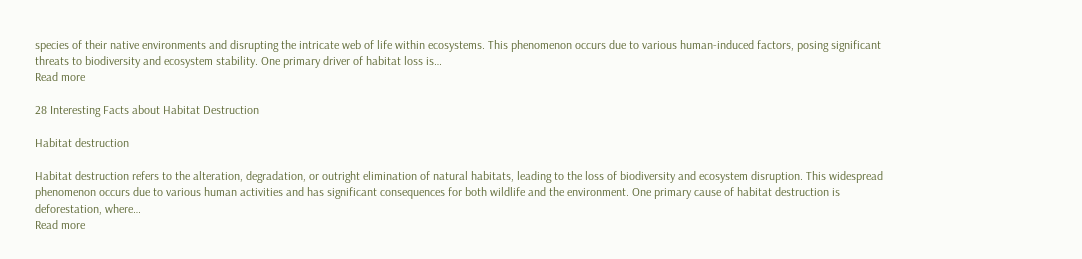species of their native environments and disrupting the intricate web of life within ecosystems. This phenomenon occurs due to various human-induced factors, posing significant threats to biodiversity and ecosystem stability. One primary driver of habitat loss is…
Read more

28 Interesting Facts about Habitat Destruction

Habitat destruction

Habitat destruction refers to the alteration, degradation, or outright elimination of natural habitats, leading to the loss of biodiversity and ecosystem disruption. This widespread phenomenon occurs due to various human activities and has significant consequences for both wildlife and the environment. One primary cause of habitat destruction is deforestation, where…
Read more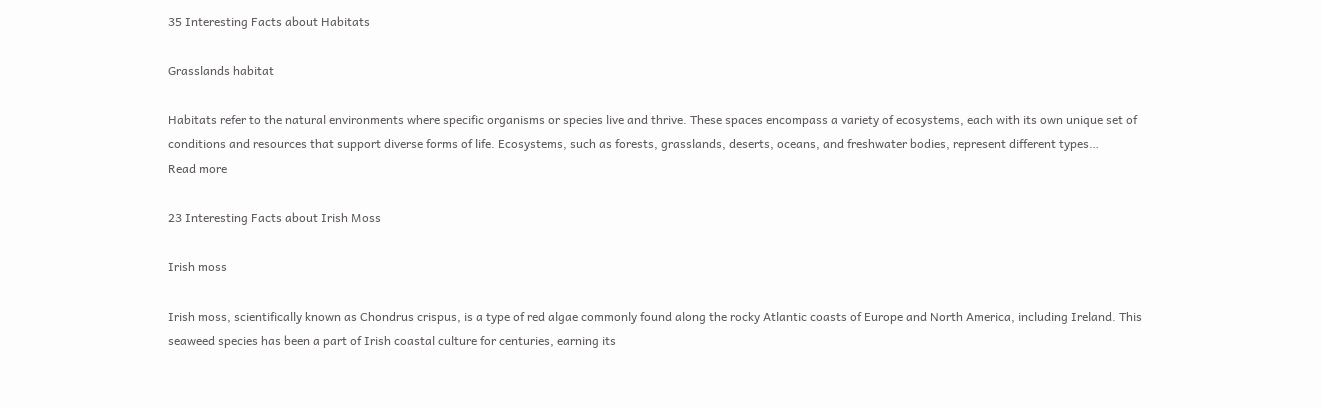35 Interesting Facts about Habitats

Grasslands habitat

Habitats refer to the natural environments where specific organisms or species live and thrive. These spaces encompass a variety of ecosystems, each with its own unique set of conditions and resources that support diverse forms of life. Ecosystems, such as forests, grasslands, deserts, oceans, and freshwater bodies, represent different types…
Read more

23 Interesting Facts about Irish Moss

Irish moss

Irish moss, scientifically known as Chondrus crispus, is a type of red algae commonly found along the rocky Atlantic coasts of Europe and North America, including Ireland. This seaweed species has been a part of Irish coastal culture for centuries, earning its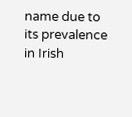name due to its prevalence in Irish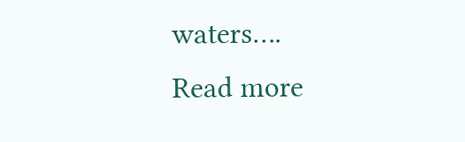waters….
Read more